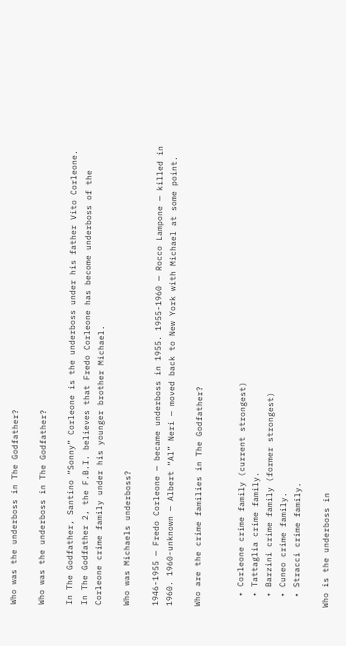Who was the underboss in The Godfather?

Who was the underboss in The Godfather?

In The Godfather, Santino “Sonny” Corleone is the underboss under his father Vito Corleone. In The Godfather 2, the F.B.I. believes that Fredo Corleone has become underboss of the Corleone crime family under his younger brother Michael.

Who was Michaels underboss?

1946-1955 — Fredo Corleone — became underboss in 1955. 1955-1960 — Rocco Lampone — killed in 1960. 1960-unknown — Albert “Al” Neri — moved back to New York with Michael at some point.

Who are the crime families in The Godfather?


  • Corleone crime family (current strongest)
  • Tattaglia crime family.
  • Barzini crime family (former strongest)
  • Cuneo crime family.
  • Stracci crime family.

Who is the underboss in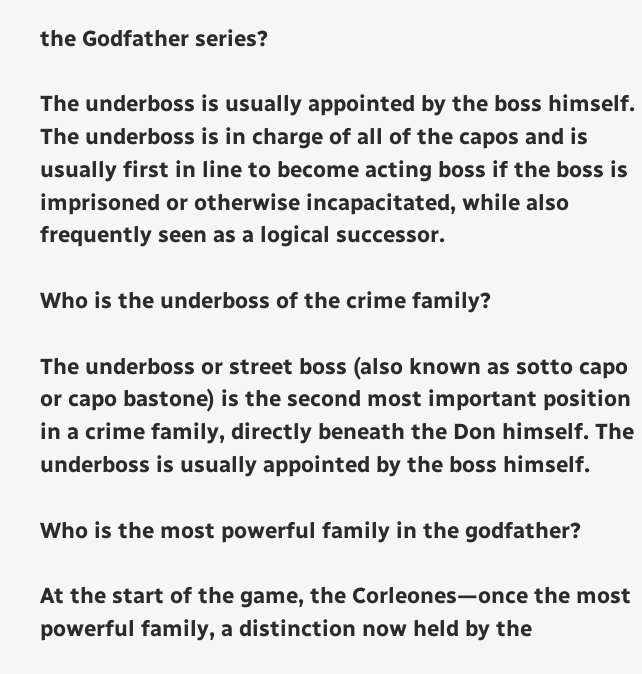the Godfather series?

The underboss is usually appointed by the boss himself. The underboss is in charge of all of the capos and is usually first in line to become acting boss if the boss is imprisoned or otherwise incapacitated, while also frequently seen as a logical successor.

Who is the underboss of the crime family?

The underboss or street boss (also known as sotto capo or capo bastone) is the second most important position in a crime family, directly beneath the Don himself. The underboss is usually appointed by the boss himself.

Who is the most powerful family in the godfather?

At the start of the game, the Corleones—once the most powerful family, a distinction now held by the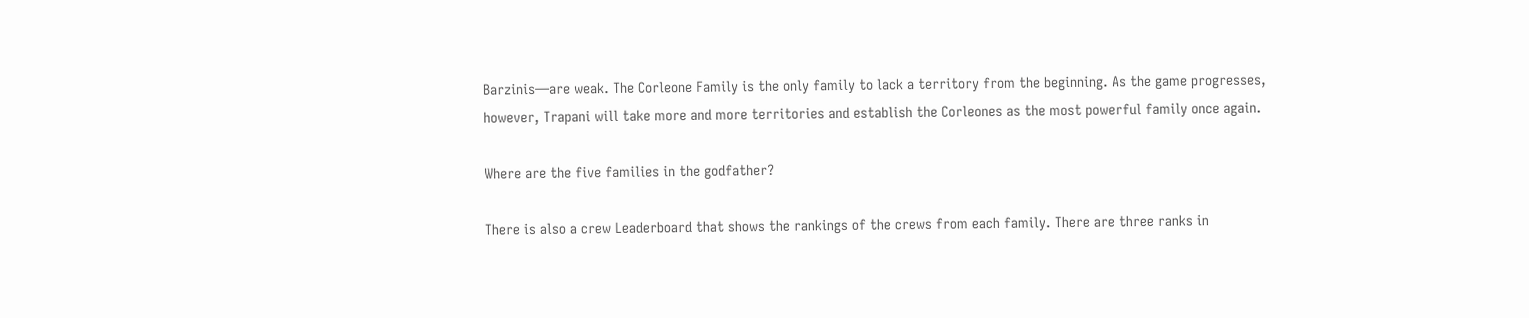Barzinis—are weak. The Corleone Family is the only family to lack a territory from the beginning. As the game progresses, however, Trapani will take more and more territories and establish the Corleones as the most powerful family once again.

Where are the five families in the godfather?

There is also a crew Leaderboard that shows the rankings of the crews from each family. There are three ranks in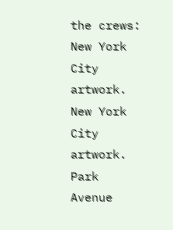the crews: New York City artwork. New York City artwork. Park Avenue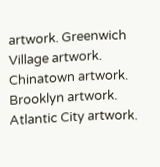artwork. Greenwich Village artwork. Chinatown artwork. Brooklyn artwork. Atlantic City artwork.